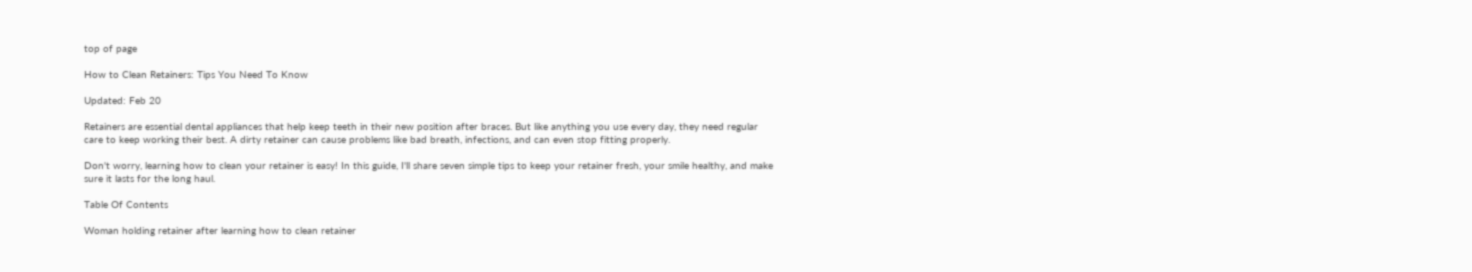top of page

How to Clean Retainers: Tips You Need To Know

Updated: Feb 20

Retainers are essential dental appliances that help keep teeth in their new position after braces. But like anything you use every day, they need regular care to keep working their best. A dirty retainer can cause problems like bad breath, infections, and can even stop fitting properly.

Don't worry, learning how to clean your retainer is easy! In this guide, I'll share seven simple tips to keep your retainer fresh, your smile healthy, and make sure it lasts for the long haul.

Table Of Contents

Woman holding retainer after learning how to clean retainer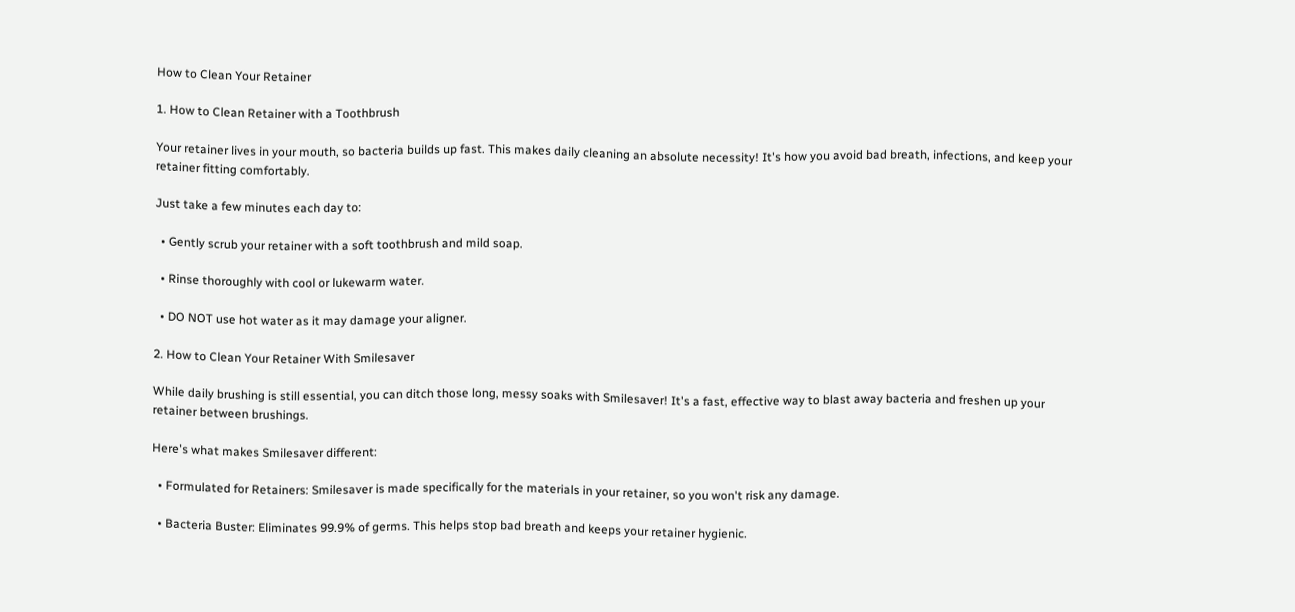How to Clean Your Retainer

1. How to Clean Retainer with a Toothbrush

Your retainer lives in your mouth, so bacteria builds up fast. This makes daily cleaning an absolute necessity! It's how you avoid bad breath, infections, and keep your retainer fitting comfortably.

Just take a few minutes each day to:

  • Gently scrub your retainer with a soft toothbrush and mild soap.

  • Rinse thoroughly with cool or lukewarm water.

  • DO NOT use hot water as it may damage your aligner.

2. How to Clean Your Retainer With Smilesaver

While daily brushing is still essential, you can ditch those long, messy soaks with Smilesaver! It's a fast, effective way to blast away bacteria and freshen up your retainer between brushings.

Here's what makes Smilesaver different:

  • Formulated for Retainers: Smilesaver is made specifically for the materials in your retainer, so you won't risk any damage.

  • Bacteria Buster: Eliminates 99.9% of germs. This helps stop bad breath and keeps your retainer hygienic.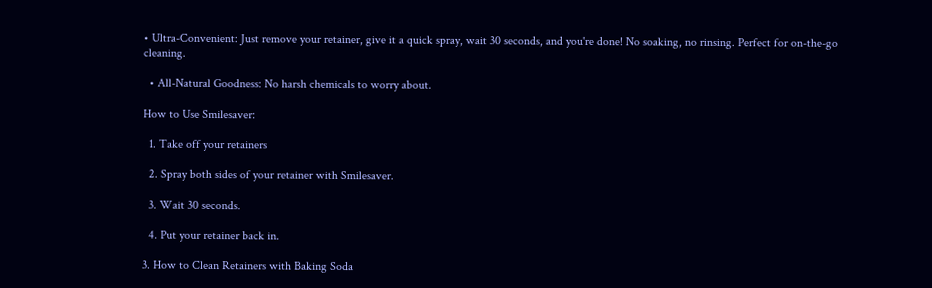• Ultra-Convenient: Just remove your retainer, give it a quick spray, wait 30 seconds, and you're done! No soaking, no rinsing. Perfect for on-the-go cleaning.

  • All-Natural Goodness: No harsh chemicals to worry about.

How to Use Smilesaver:

  1. Take off your retainers

  2. Spray both sides of your retainer with Smilesaver.

  3. Wait 30 seconds.

  4. Put your retainer back in.

3. How to Clean Retainers with Baking Soda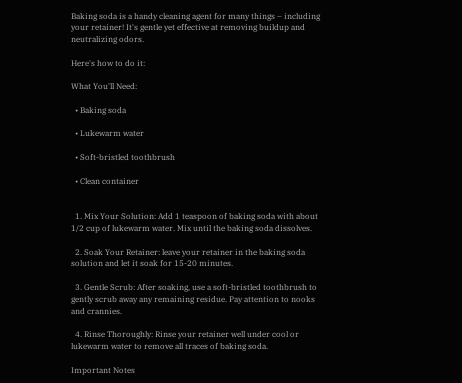Baking soda is a handy cleaning agent for many things – including your retainer! It's gentle yet effective at removing buildup and neutralizing odors.

Here's how to do it:

What You'll Need:

  • Baking soda

  • Lukewarm water

  • Soft-bristled toothbrush

  • Clean container


  1. Mix Your Solution: Add 1 teaspoon of baking soda with about 1/2 cup of lukewarm water. Mix until the baking soda dissolves.

  2. Soak Your Retainer: leave your retainer in the baking soda solution and let it soak for 15-20 minutes.

  3. Gentle Scrub: After soaking, use a soft-bristled toothbrush to gently scrub away any remaining residue. Pay attention to nooks and crannies.

  4. Rinse Thoroughly: Rinse your retainer well under cool or lukewarm water to remove all traces of baking soda.

Important Notes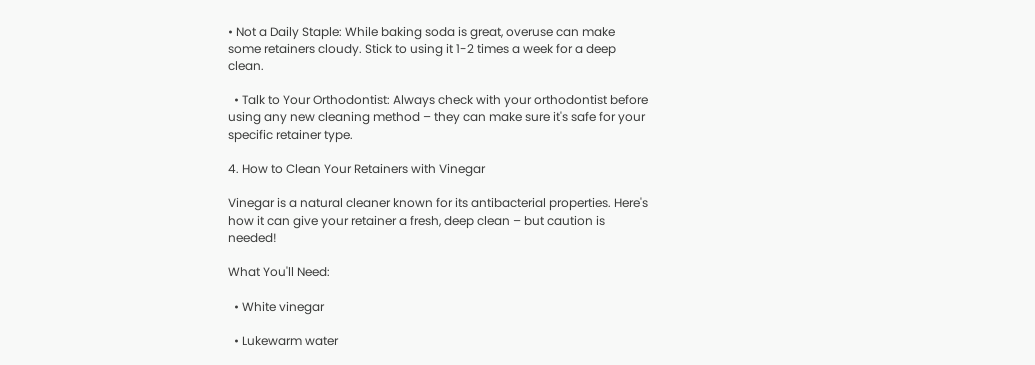• Not a Daily Staple: While baking soda is great, overuse can make some retainers cloudy. Stick to using it 1-2 times a week for a deep clean.

  • Talk to Your Orthodontist: Always check with your orthodontist before using any new cleaning method – they can make sure it's safe for your specific retainer type.

4. How to Clean Your Retainers with Vinegar

Vinegar is a natural cleaner known for its antibacterial properties. Here's how it can give your retainer a fresh, deep clean – but caution is needed!

What You'll Need:

  • White vinegar

  • Lukewarm water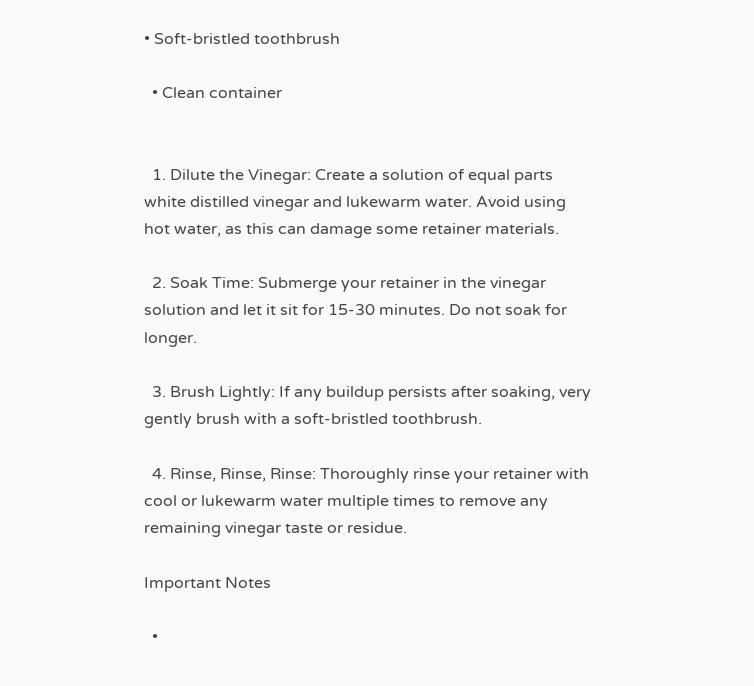• Soft-bristled toothbrush

  • Clean container


  1. Dilute the Vinegar: Create a solution of equal parts white distilled vinegar and lukewarm water. Avoid using hot water, as this can damage some retainer materials.

  2. Soak Time: Submerge your retainer in the vinegar solution and let it sit for 15-30 minutes. Do not soak for longer.

  3. Brush Lightly: If any buildup persists after soaking, very gently brush with a soft-bristled toothbrush.

  4. Rinse, Rinse, Rinse: Thoroughly rinse your retainer with cool or lukewarm water multiple times to remove any remaining vinegar taste or residue.

Important Notes

  •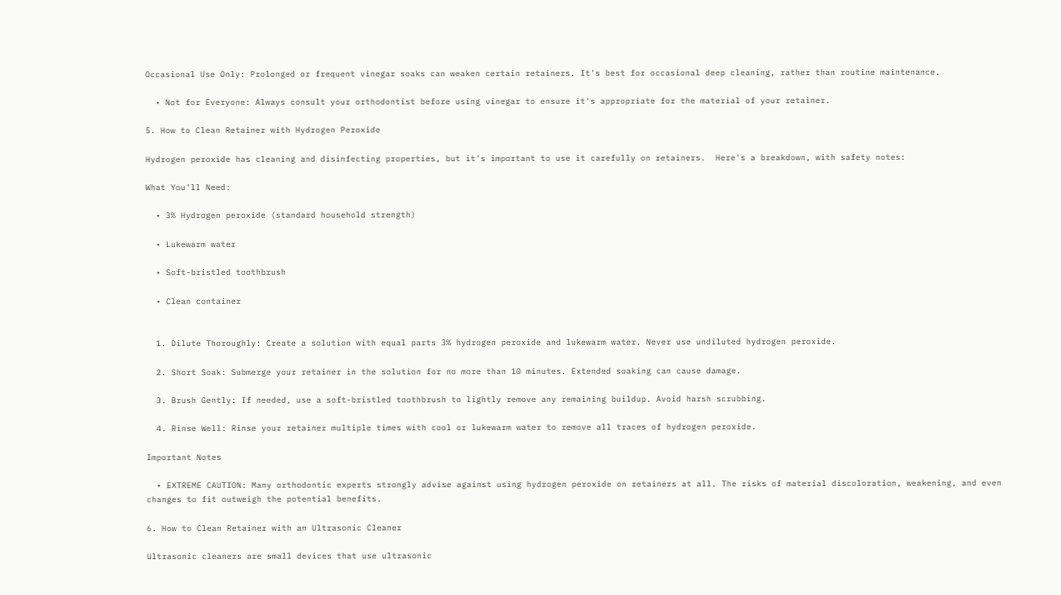Occasional Use Only: Prolonged or frequent vinegar soaks can weaken certain retainers. It's best for occasional deep cleaning, rather than routine maintenance.

  • Not for Everyone: Always consult your orthodontist before using vinegar to ensure it's appropriate for the material of your retainer.

5. How to Clean Retainer with Hydrogen Peroxide

Hydrogen peroxide has cleaning and disinfecting properties, but it's important to use it carefully on retainers.  Here's a breakdown, with safety notes:

What You'll Need:

  • 3% Hydrogen peroxide (standard household strength)

  • Lukewarm water

  • Soft-bristled toothbrush

  • Clean container


  1. Dilute Thoroughly: Create a solution with equal parts 3% hydrogen peroxide and lukewarm water. Never use undiluted hydrogen peroxide.

  2. Short Soak: Submerge your retainer in the solution for no more than 10 minutes. Extended soaking can cause damage.

  3. Brush Gently: If needed, use a soft-bristled toothbrush to lightly remove any remaining buildup. Avoid harsh scrubbing.

  4. Rinse Well: Rinse your retainer multiple times with cool or lukewarm water to remove all traces of hydrogen peroxide.

Important Notes

  • EXTREME CAUTION: Many orthodontic experts strongly advise against using hydrogen peroxide on retainers at all. The risks of material discoloration, weakening, and even changes to fit outweigh the potential benefits.

6. How to Clean Retainer with an Ultrasonic Cleaner

Ultrasonic cleaners are small devices that use ultrasonic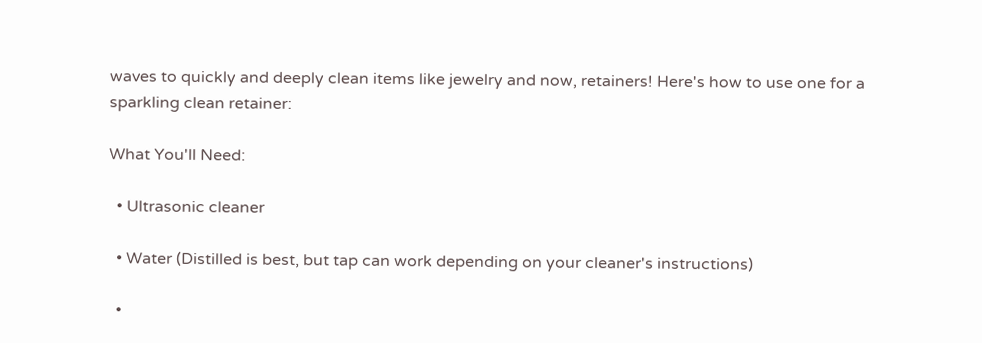waves to quickly and deeply clean items like jewelry and now, retainers! Here's how to use one for a sparkling clean retainer:

What You'll Need:

  • Ultrasonic cleaner

  • Water (Distilled is best, but tap can work depending on your cleaner's instructions)

  •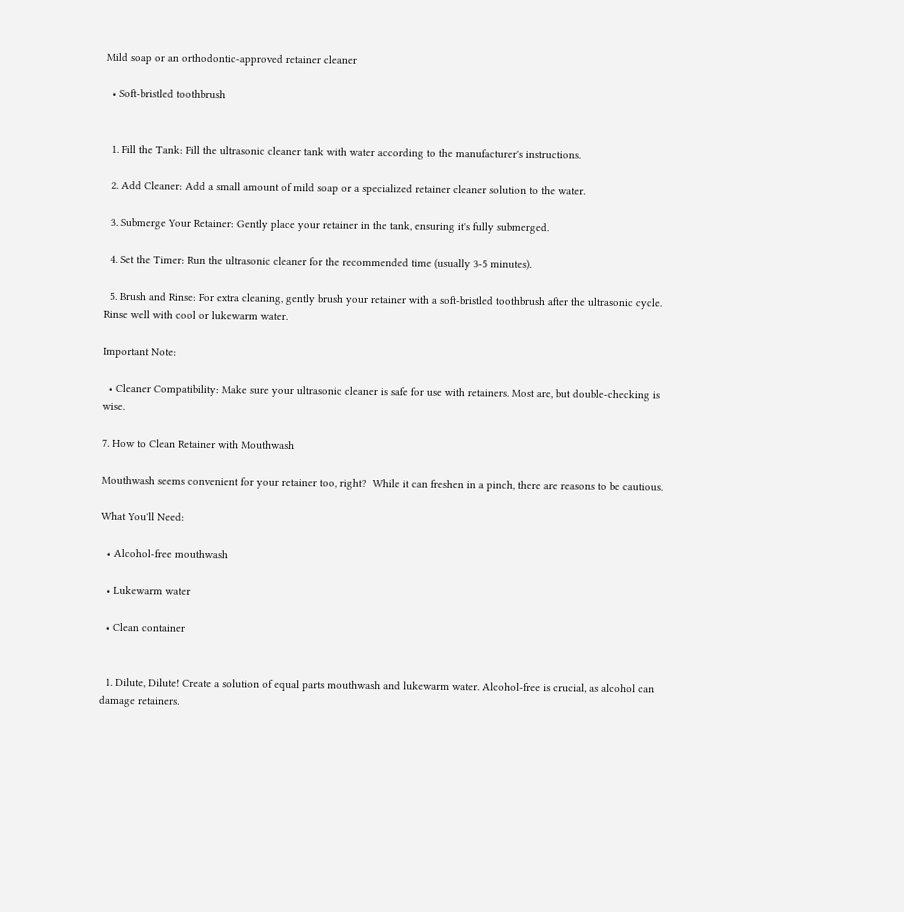Mild soap or an orthodontic-approved retainer cleaner

  • Soft-bristled toothbrush


  1. Fill the Tank: Fill the ultrasonic cleaner tank with water according to the manufacturer's instructions.

  2. Add Cleaner: Add a small amount of mild soap or a specialized retainer cleaner solution to the water.

  3. Submerge Your Retainer: Gently place your retainer in the tank, ensuring it's fully submerged.

  4. Set the Timer: Run the ultrasonic cleaner for the recommended time (usually 3-5 minutes).

  5. Brush and Rinse: For extra cleaning, gently brush your retainer with a soft-bristled toothbrush after the ultrasonic cycle. Rinse well with cool or lukewarm water.

Important Note:

  • Cleaner Compatibility: Make sure your ultrasonic cleaner is safe for use with retainers. Most are, but double-checking is wise.

7. How to Clean Retainer with Mouthwash

Mouthwash seems convenient for your retainer too, right?  While it can freshen in a pinch, there are reasons to be cautious.

What You'll Need:

  • Alcohol-free mouthwash

  • Lukewarm water

  • Clean container


  1. Dilute, Dilute! Create a solution of equal parts mouthwash and lukewarm water. Alcohol-free is crucial, as alcohol can damage retainers.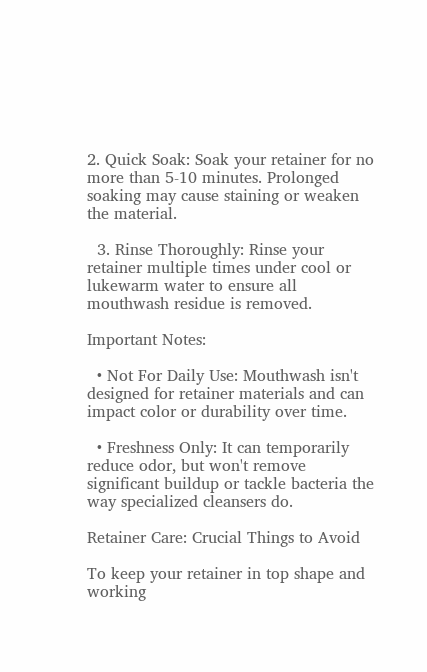2. Quick Soak: Soak your retainer for no more than 5-10 minutes. Prolonged soaking may cause staining or weaken the material.

  3. Rinse Thoroughly: Rinse your retainer multiple times under cool or lukewarm water to ensure all mouthwash residue is removed.

Important Notes:

  • Not For Daily Use: Mouthwash isn't designed for retainer materials and can impact color or durability over time.

  • Freshness Only: It can temporarily reduce odor, but won't remove significant buildup or tackle bacteria the way specialized cleansers do.

Retainer Care: Crucial Things to Avoid

To keep your retainer in top shape and working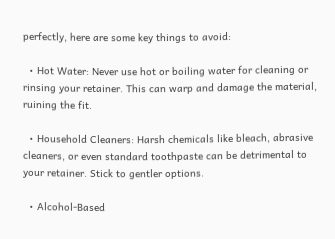perfectly, here are some key things to avoid:

  • Hot Water: Never use hot or boiling water for cleaning or rinsing your retainer. This can warp and damage the material, ruining the fit.

  • Household Cleaners: Harsh chemicals like bleach, abrasive cleaners, or even standard toothpaste can be detrimental to your retainer. Stick to gentler options.

  • Alcohol-Based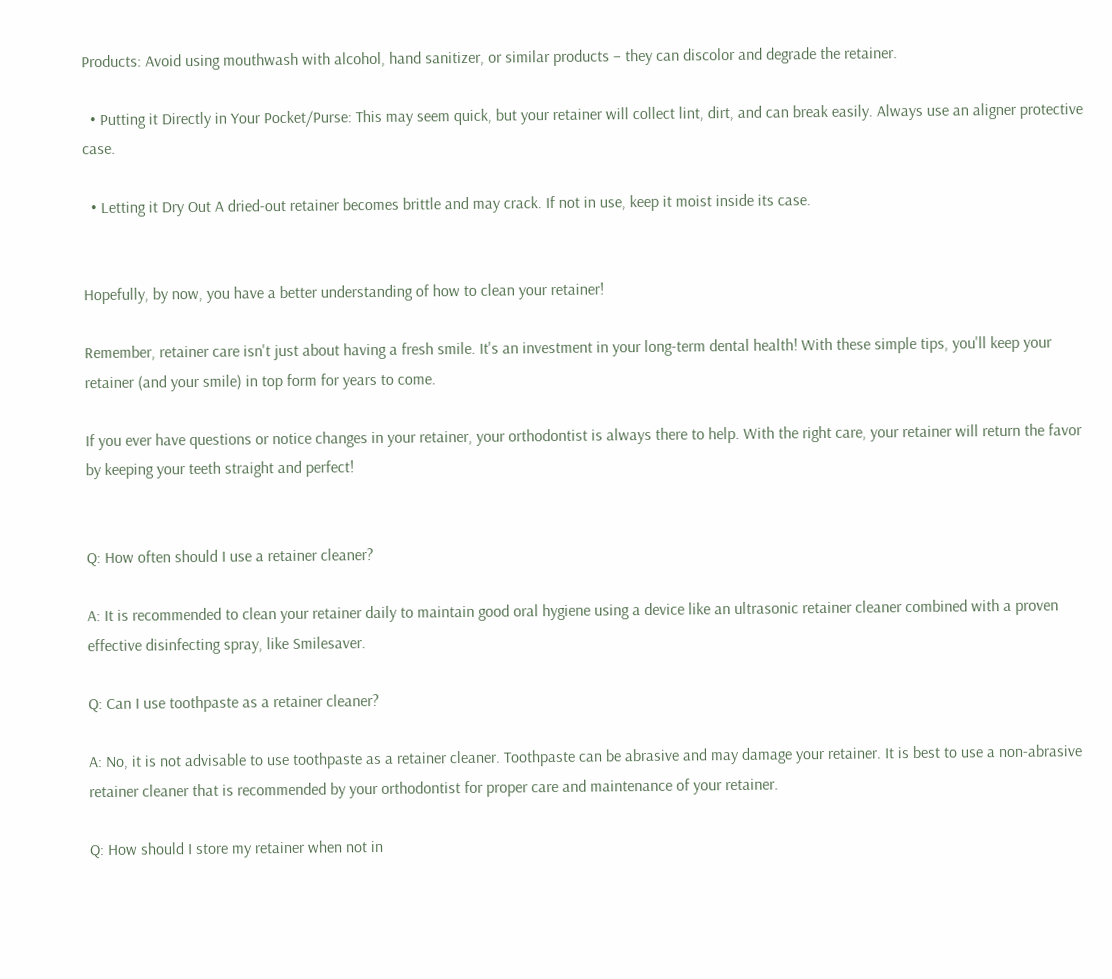Products: Avoid using mouthwash with alcohol, hand sanitizer, or similar products – they can discolor and degrade the retainer.

  • Putting it Directly in Your Pocket/Purse: This may seem quick, but your retainer will collect lint, dirt, and can break easily. Always use an aligner protective case.

  • Letting it Dry Out A dried-out retainer becomes brittle and may crack. If not in use, keep it moist inside its case.


Hopefully, by now, you have a better understanding of how to clean your retainer!

Remember, retainer care isn't just about having a fresh smile. It's an investment in your long-term dental health! With these simple tips, you'll keep your retainer (and your smile) in top form for years to come.

If you ever have questions or notice changes in your retainer, your orthodontist is always there to help. With the right care, your retainer will return the favor by keeping your teeth straight and perfect!


Q: How often should I use a retainer cleaner?

A: It is recommended to clean your retainer daily to maintain good oral hygiene using a device like an ultrasonic retainer cleaner combined with a proven effective disinfecting spray, like Smilesaver.

Q: Can I use toothpaste as a retainer cleaner?

A: No, it is not advisable to use toothpaste as a retainer cleaner. Toothpaste can be abrasive and may damage your retainer. It is best to use a non-abrasive retainer cleaner that is recommended by your orthodontist for proper care and maintenance of your retainer.

Q: How should I store my retainer when not in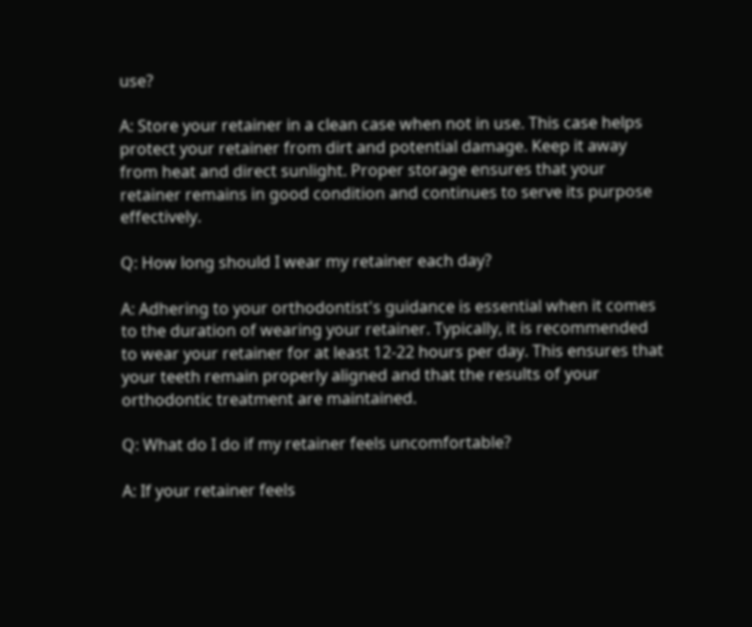use?

A: Store your retainer in a clean case when not in use. This case helps protect your retainer from dirt and potential damage. Keep it away from heat and direct sunlight. Proper storage ensures that your retainer remains in good condition and continues to serve its purpose effectively.

Q: How long should I wear my retainer each day?

A: Adhering to your orthodontist's guidance is essential when it comes to the duration of wearing your retainer. Typically, it is recommended to wear your retainer for at least 12-22 hours per day. This ensures that your teeth remain properly aligned and that the results of your orthodontic treatment are maintained.

Q: What do I do if my retainer feels uncomfortable?

A: If your retainer feels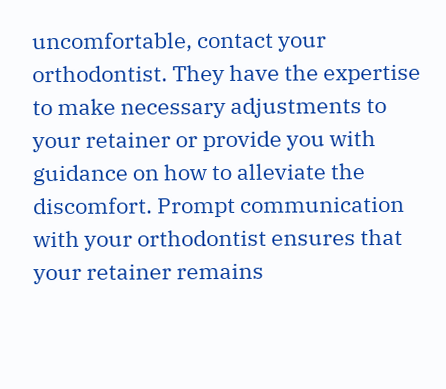uncomfortable, contact your orthodontist. They have the expertise to make necessary adjustments to your retainer or provide you with guidance on how to alleviate the discomfort. Prompt communication with your orthodontist ensures that your retainer remains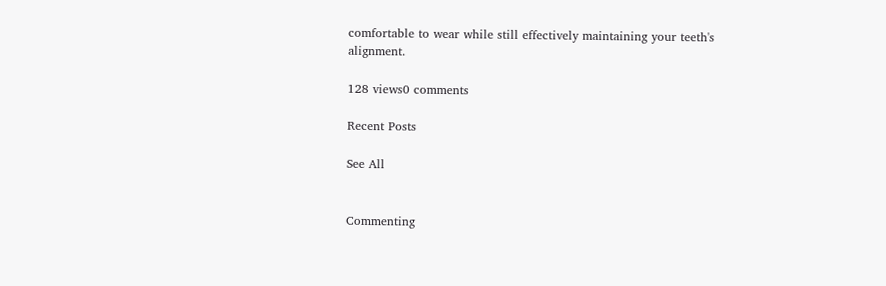comfortable to wear while still effectively maintaining your teeth's alignment.

128 views0 comments

Recent Posts

See All


Commenting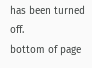has been turned off.
bottom of page